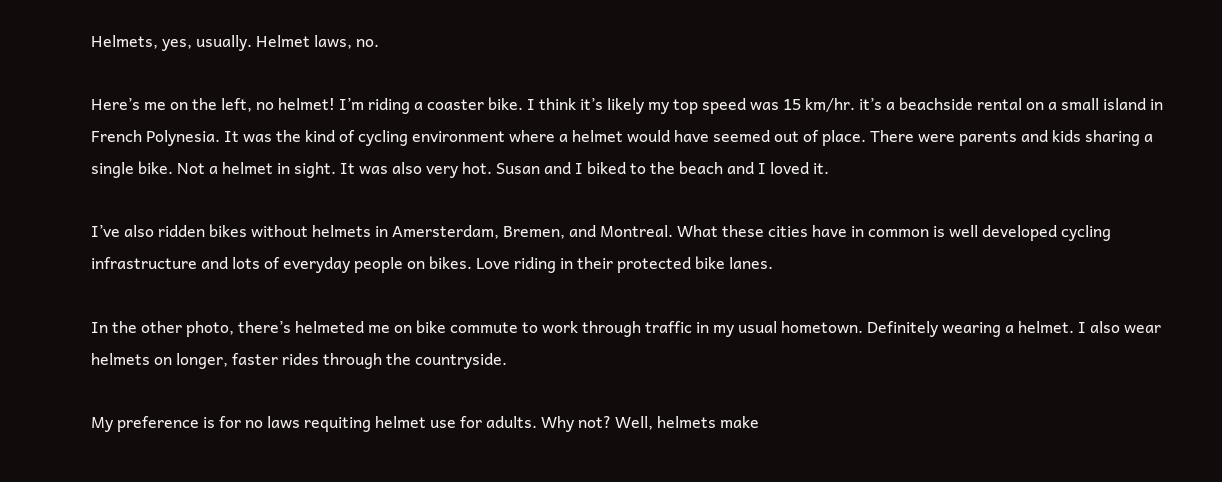Helmets, yes, usually. Helmet laws, no.

Here’s me on the left, no helmet! I’m riding a coaster bike. I think it’s likely my top speed was 15 km/hr. it’s a beachside rental on a small island in French Polynesia. It was the kind of cycling environment where a helmet would have seemed out of place. There were parents and kids sharing a single bike. Not a helmet in sight. It was also very hot. Susan and I biked to the beach and I loved it.

I’ve also ridden bikes without helmets in Amersterdam, Bremen, and Montreal. What these cities have in common is well developed cycling infrastructure and lots of everyday people on bikes. Love riding in their protected bike lanes.

In the other photo, there’s helmeted me on bike commute to work through traffic in my usual hometown. Definitely wearing a helmet. I also wear helmets on longer, faster rides through the countryside.

My preference is for no laws requiting helmet use for adults. Why not? Well, helmets make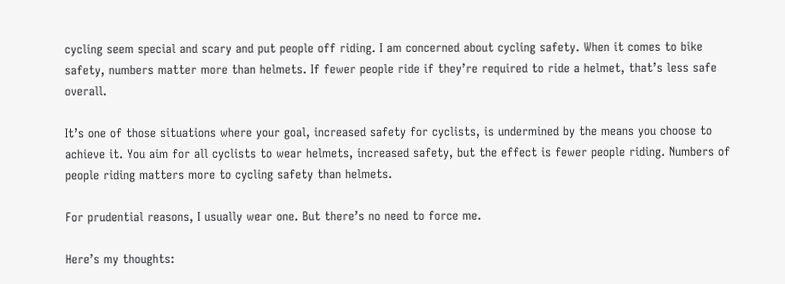cycling seem special and scary and put people off riding. I am concerned about cycling safety. When it comes to bike safety, numbers matter more than helmets. If fewer people ride if they’re required to ride a helmet, that’s less safe overall.

It’s one of those situations where your goal, increased safety for cyclists, is undermined by the means you choose to achieve it. You aim for all cyclists to wear helmets, increased safety, but the effect is fewer people riding. Numbers of people riding matters more to cycling safety than helmets.

For prudential reasons, I usually wear one. But there’s no need to force me.

Here’s my thoughts: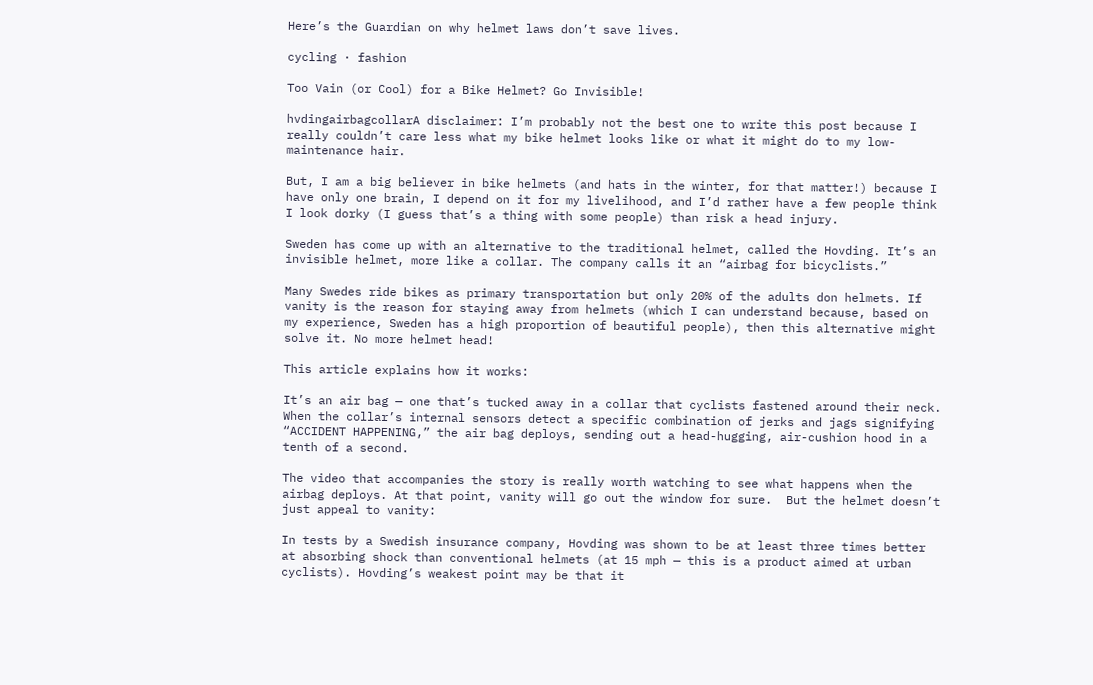Here’s the Guardian on why helmet laws don’t save lives.

cycling · fashion

Too Vain (or Cool) for a Bike Helmet? Go Invisible!

hvdingairbagcollarA disclaimer: I’m probably not the best one to write this post because I really couldn’t care less what my bike helmet looks like or what it might do to my low-maintenance hair.

But, I am a big believer in bike helmets (and hats in the winter, for that matter!) because I have only one brain, I depend on it for my livelihood, and I’d rather have a few people think I look dorky (I guess that’s a thing with some people) than risk a head injury.

Sweden has come up with an alternative to the traditional helmet, called the Hovding. It’s an invisible helmet, more like a collar. The company calls it an “airbag for bicyclists.”

Many Swedes ride bikes as primary transportation but only 20% of the adults don helmets. If vanity is the reason for staying away from helmets (which I can understand because, based on my experience, Sweden has a high proportion of beautiful people), then this alternative might solve it. No more helmet head!

This article explains how it works:

It’s an air bag — one that’s tucked away in a collar that cyclists fastened around their neck. When the collar’s internal sensors detect a specific combination of jerks and jags signifying “ACCIDENT HAPPENING,” the air bag deploys, sending out a head-hugging, air-cushion hood in a tenth of a second.

The video that accompanies the story is really worth watching to see what happens when the airbag deploys. At that point, vanity will go out the window for sure.  But the helmet doesn’t just appeal to vanity:

In tests by a Swedish insurance company, Hovding was shown to be at least three times better at absorbing shock than conventional helmets (at 15 mph — this is a product aimed at urban cyclists). Hovding’s weakest point may be that it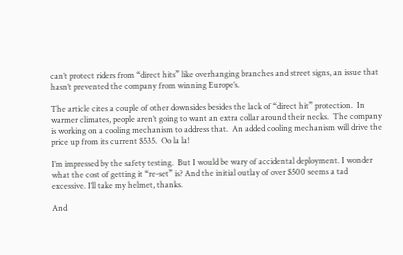can’t protect riders from “direct hits” like overhanging branches and street signs, an issue that hasn’t prevented the company from winning Europe’s.

The article cites a couple of other downsides besides the lack of “direct hit” protection.  In warmer climates, people aren’t going to want an extra collar around their necks.  The company is working on a cooling mechanism to address that.  An added cooling mechanism will drive the price up from its current $535.  Oo la la!

I’m impressed by the safety testing.  But I would be wary of accidental deployment. I wonder what the cost of getting it “re-set” is? And the initial outlay of over $500 seems a tad excessive. I’ll take my helmet, thanks.

And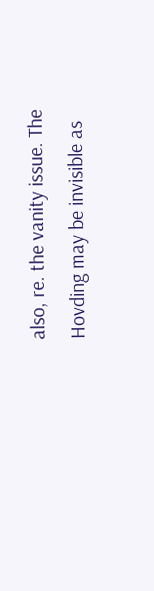also, re. the vanity issue. The Hovding may be invisible as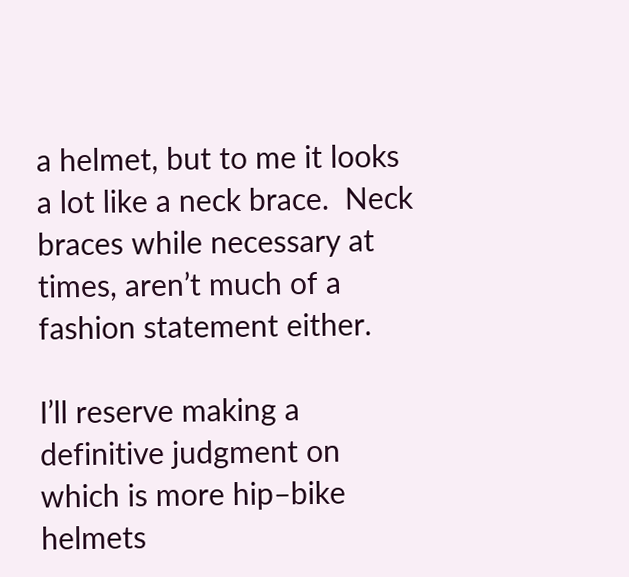a helmet, but to me it looks a lot like a neck brace.  Neck braces while necessary at times, aren’t much of a fashion statement either.

I’ll reserve making a definitive judgment on which is more hip–bike helmets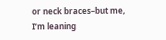or neck braces–but me, I’m leaning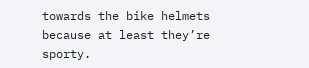towards the bike helmets because at least they’re sporty.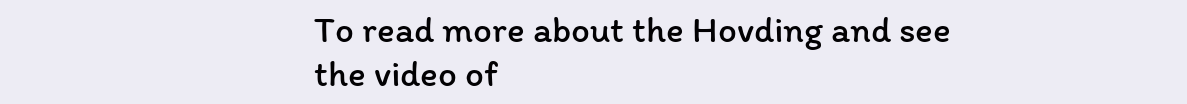To read more about the Hovding and see the video of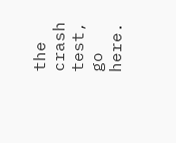the crash test, go here.